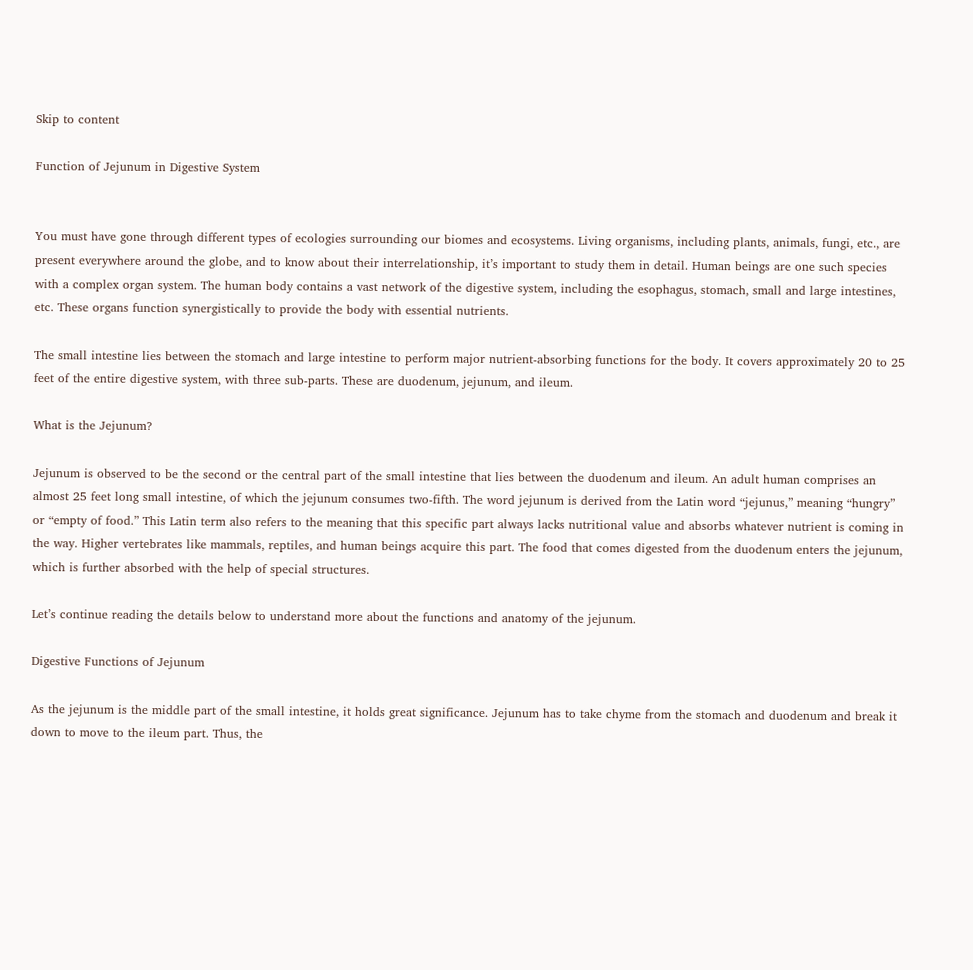Skip to content

Function of Jejunum in Digestive System


You must have gone through different types of ecologies surrounding our biomes and ecosystems. Living organisms, including plants, animals, fungi, etc., are present everywhere around the globe, and to know about their interrelationship, it’s important to study them in detail. Human beings are one such species with a complex organ system. The human body contains a vast network of the digestive system, including the esophagus, stomach, small and large intestines, etc. These organs function synergistically to provide the body with essential nutrients.

The small intestine lies between the stomach and large intestine to perform major nutrient-absorbing functions for the body. It covers approximately 20 to 25 feet of the entire digestive system, with three sub-parts. These are duodenum, jejunum, and ileum.

What is the Jejunum?

Jejunum is observed to be the second or the central part of the small intestine that lies between the duodenum and ileum. An adult human comprises an almost 25 feet long small intestine, of which the jejunum consumes two-fifth. The word jejunum is derived from the Latin word “jejunus,” meaning “hungry” or “empty of food.” This Latin term also refers to the meaning that this specific part always lacks nutritional value and absorbs whatever nutrient is coming in the way. Higher vertebrates like mammals, reptiles, and human beings acquire this part. The food that comes digested from the duodenum enters the jejunum, which is further absorbed with the help of special structures.

Let’s continue reading the details below to understand more about the functions and anatomy of the jejunum.

Digestive Functions of Jejunum

As the jejunum is the middle part of the small intestine, it holds great significance. Jejunum has to take chyme from the stomach and duodenum and break it down to move to the ileum part. Thus, the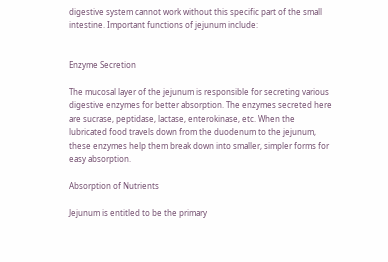digestive system cannot work without this specific part of the small intestine. Important functions of jejunum include:


Enzyme Secretion

The mucosal layer of the jejunum is responsible for secreting various digestive enzymes for better absorption. The enzymes secreted here are sucrase, peptidase, lactase, enterokinase, etc. When the lubricated food travels down from the duodenum to the jejunum, these enzymes help them break down into smaller, simpler forms for easy absorption.

Absorption of Nutrients

Jejunum is entitled to be the primary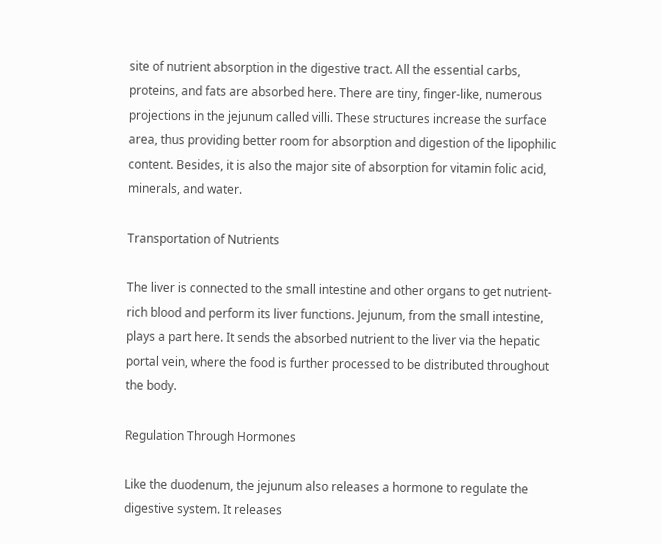site of nutrient absorption in the digestive tract. All the essential carbs, proteins, and fats are absorbed here. There are tiny, finger-like, numerous projections in the jejunum called villi. These structures increase the surface area, thus providing better room for absorption and digestion of the lipophilic content. Besides, it is also the major site of absorption for vitamin folic acid, minerals, and water.

Transportation of Nutrients

The liver is connected to the small intestine and other organs to get nutrient-rich blood and perform its liver functions. Jejunum, from the small intestine, plays a part here. It sends the absorbed nutrient to the liver via the hepatic portal vein, where the food is further processed to be distributed throughout the body.

Regulation Through Hormones

Like the duodenum, the jejunum also releases a hormone to regulate the digestive system. It releases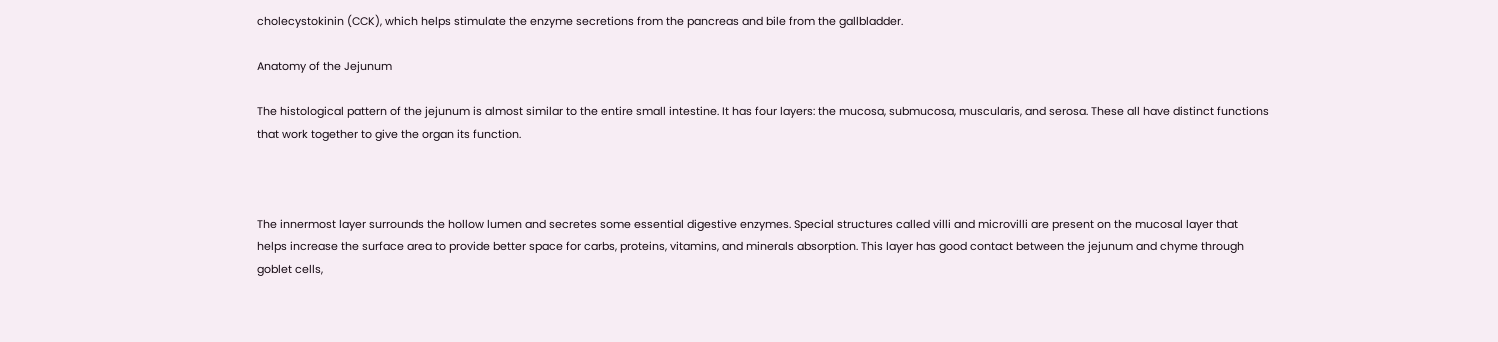cholecystokinin (CCK), which helps stimulate the enzyme secretions from the pancreas and bile from the gallbladder.

Anatomy of the Jejunum

The histological pattern of the jejunum is almost similar to the entire small intestine. It has four layers: the mucosa, submucosa, muscularis, and serosa. These all have distinct functions that work together to give the organ its function.



The innermost layer surrounds the hollow lumen and secretes some essential digestive enzymes. Special structures called villi and microvilli are present on the mucosal layer that helps increase the surface area to provide better space for carbs, proteins, vitamins, and minerals absorption. This layer has good contact between the jejunum and chyme through goblet cells,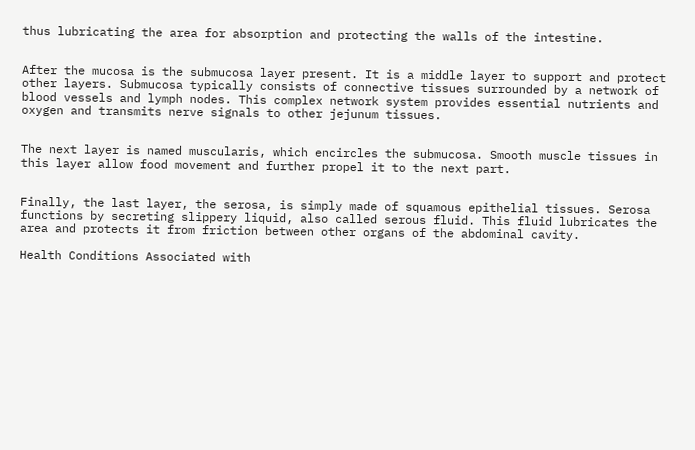thus lubricating the area for absorption and protecting the walls of the intestine.


After the mucosa is the submucosa layer present. It is a middle layer to support and protect other layers. Submucosa typically consists of connective tissues surrounded by a network of blood vessels and lymph nodes. This complex network system provides essential nutrients and oxygen and transmits nerve signals to other jejunum tissues.


The next layer is named muscularis, which encircles the submucosa. Smooth muscle tissues in this layer allow food movement and further propel it to the next part.


Finally, the last layer, the serosa, is simply made of squamous epithelial tissues. Serosa functions by secreting slippery liquid, also called serous fluid. This fluid lubricates the area and protects it from friction between other organs of the abdominal cavity.

Health Conditions Associated with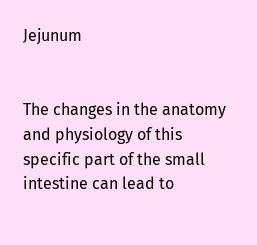Jejunum


The changes in the anatomy and physiology of this specific part of the small intestine can lead to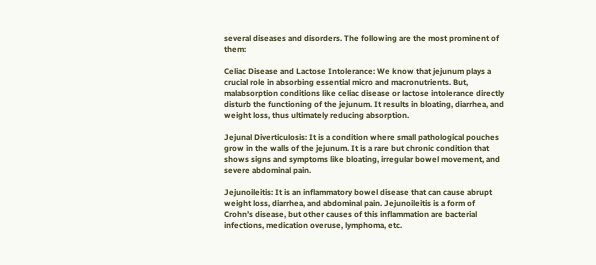several diseases and disorders. The following are the most prominent of them:

Celiac Disease and Lactose Intolerance: We know that jejunum plays a crucial role in absorbing essential micro and macronutrients. But, malabsorption conditions like celiac disease or lactose intolerance directly disturb the functioning of the jejunum. It results in bloating, diarrhea, and weight loss, thus ultimately reducing absorption.

Jejunal Diverticulosis: It is a condition where small pathological pouches grow in the walls of the jejunum. It is a rare but chronic condition that shows signs and symptoms like bloating, irregular bowel movement, and severe abdominal pain.

Jejunoileitis: It is an inflammatory bowel disease that can cause abrupt weight loss, diarrhea, and abdominal pain. Jejunoileitis is a form of Crohn’s disease, but other causes of this inflammation are bacterial infections, medication overuse, lymphoma, etc.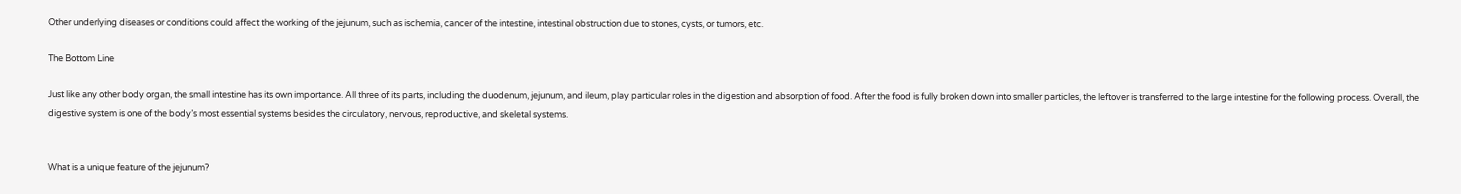Other underlying diseases or conditions could affect the working of the jejunum, such as ischemia, cancer of the intestine, intestinal obstruction due to stones, cysts, or tumors, etc.

The Bottom Line

Just like any other body organ, the small intestine has its own importance. All three of its parts, including the duodenum, jejunum, and ileum, play particular roles in the digestion and absorption of food. After the food is fully broken down into smaller particles, the leftover is transferred to the large intestine for the following process. Overall, the digestive system is one of the body’s most essential systems besides the circulatory, nervous, reproductive, and skeletal systems.


What is a unique feature of the jejunum?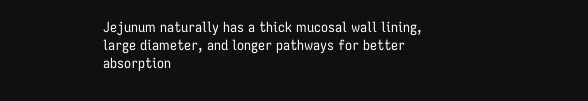Jejunum naturally has a thick mucosal wall lining, large diameter, and longer pathways for better absorption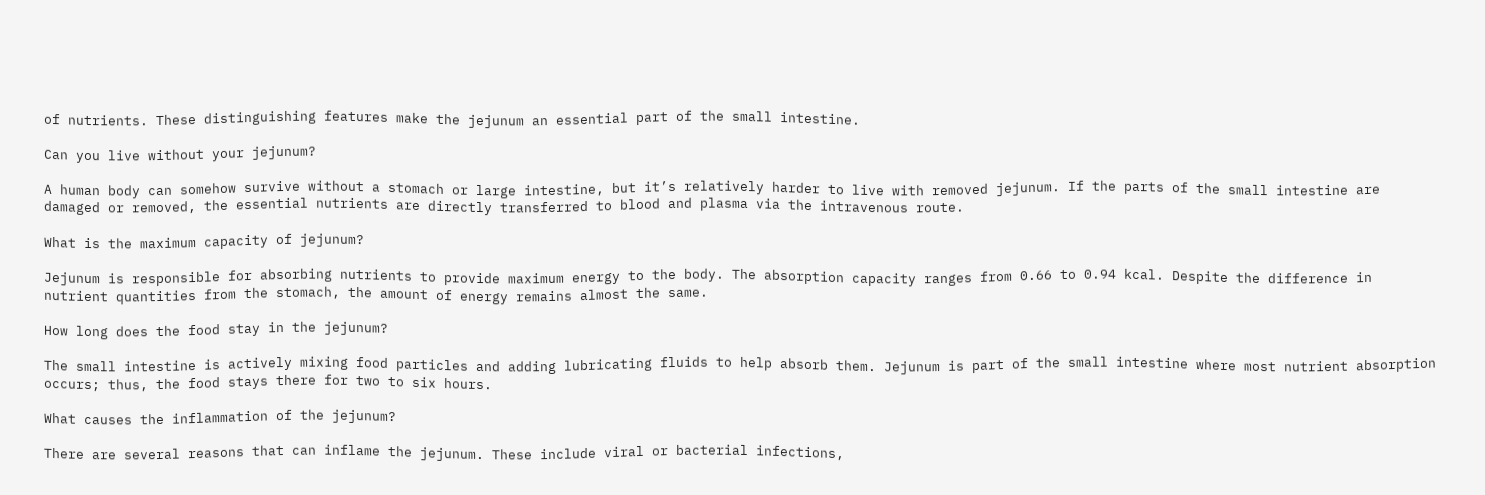of nutrients. These distinguishing features make the jejunum an essential part of the small intestine.

Can you live without your jejunum?

A human body can somehow survive without a stomach or large intestine, but it’s relatively harder to live with removed jejunum. If the parts of the small intestine are damaged or removed, the essential nutrients are directly transferred to blood and plasma via the intravenous route.

What is the maximum capacity of jejunum?

Jejunum is responsible for absorbing nutrients to provide maximum energy to the body. The absorption capacity ranges from 0.66 to 0.94 kcal. Despite the difference in nutrient quantities from the stomach, the amount of energy remains almost the same.

How long does the food stay in the jejunum?

The small intestine is actively mixing food particles and adding lubricating fluids to help absorb them. Jejunum is part of the small intestine where most nutrient absorption occurs; thus, the food stays there for two to six hours.

What causes the inflammation of the jejunum?

There are several reasons that can inflame the jejunum. These include viral or bacterial infections,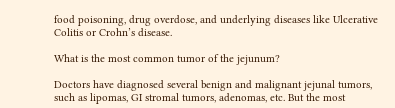food poisoning, drug overdose, and underlying diseases like Ulcerative Colitis or Crohn’s disease.

What is the most common tumor of the jejunum?

Doctors have diagnosed several benign and malignant jejunal tumors, such as lipomas, GI stromal tumors, adenomas, etc. But the most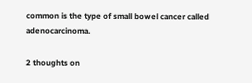common is the type of small bowel cancer called adenocarcinoma.

2 thoughts on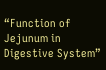“Function of Jejunum in Digestive System”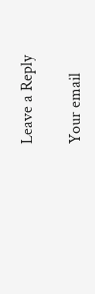Leave a Reply

Your email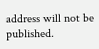address will not be published.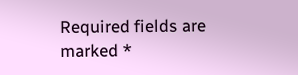Required fields are marked *